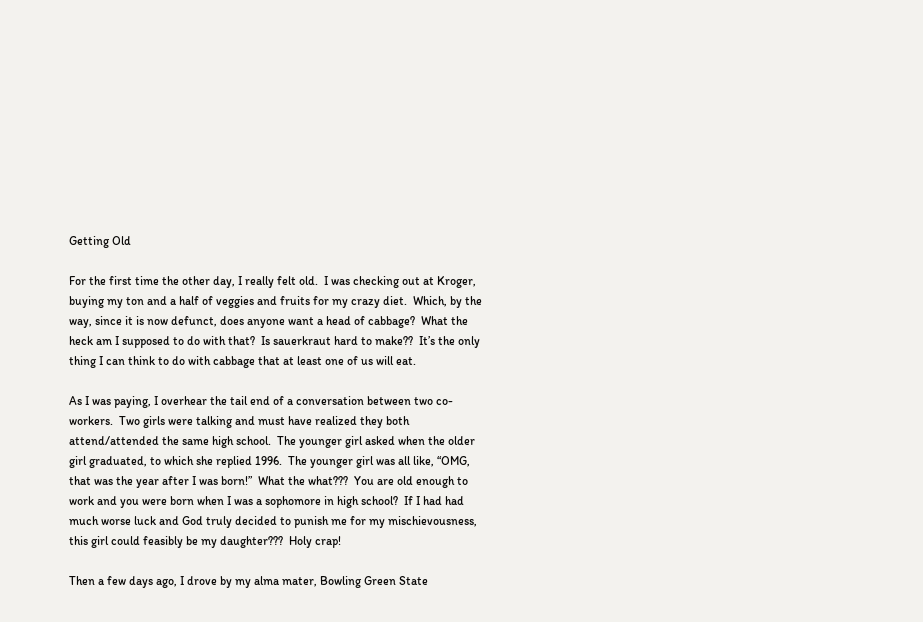Getting Old

For the first time the other day, I really felt old.  I was checking out at Kroger, buying my ton and a half of veggies and fruits for my crazy diet.  Which, by the way, since it is now defunct, does anyone want a head of cabbage?  What the heck am I supposed to do with that?  Is sauerkraut hard to make??  It’s the only thing I can think to do with cabbage that at least one of us will eat.

As I was paying, I overhear the tail end of a conversation between two co-workers.  Two girls were talking and must have realized they both attend/attended the same high school.  The younger girl asked when the older girl graduated, to which she replied 1996.  The younger girl was all like, “OMG, that was the year after I was born!”  What the what???  You are old enough to work and you were born when I was a sophomore in high school?  If I had had much worse luck and God truly decided to punish me for my mischievousness, this girl could feasibly be my daughter???  Holy crap!

Then a few days ago, I drove by my alma mater, Bowling Green State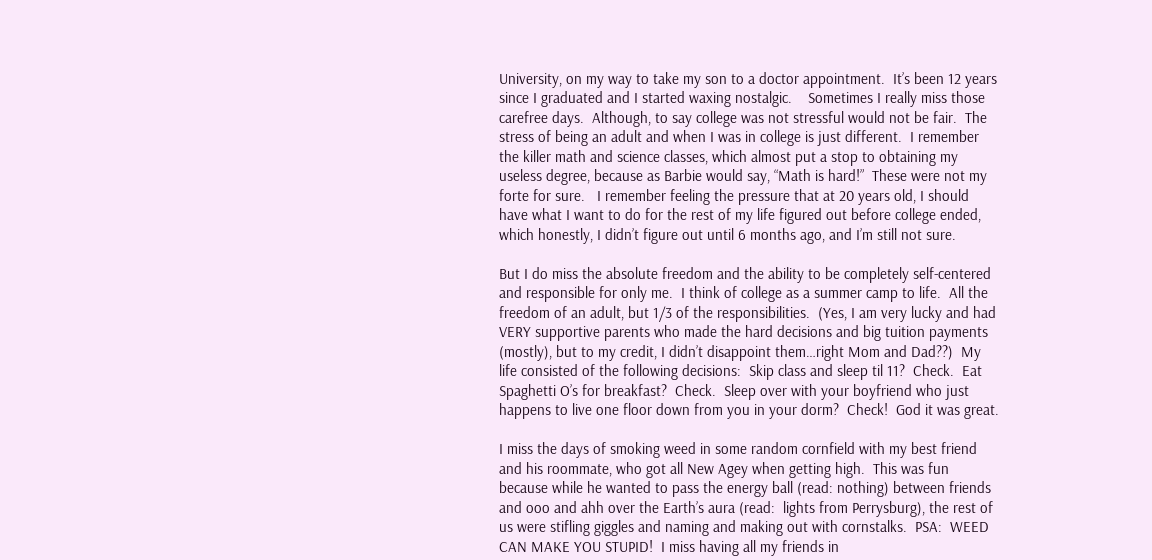University, on my way to take my son to a doctor appointment.  It’s been 12 years since I graduated and I started waxing nostalgic.    Sometimes I really miss those carefree days.  Although, to say college was not stressful would not be fair.  The stress of being an adult and when I was in college is just different.  I remember the killer math and science classes, which almost put a stop to obtaining my useless degree, because as Barbie would say, “Math is hard!”  These were not my forte for sure.   I remember feeling the pressure that at 20 years old, I should have what I want to do for the rest of my life figured out before college ended, which honestly, I didn’t figure out until 6 months ago, and I’m still not sure.

But I do miss the absolute freedom and the ability to be completely self-centered and responsible for only me.  I think of college as a summer camp to life.  All the freedom of an adult, but 1/3 of the responsibilities.  (Yes, I am very lucky and had VERY supportive parents who made the hard decisions and big tuition payments (mostly), but to my credit, I didn’t disappoint them…right Mom and Dad??)  My life consisted of the following decisions:  Skip class and sleep til 11?  Check.  Eat Spaghetti O’s for breakfast?  Check.  Sleep over with your boyfriend who just happens to live one floor down from you in your dorm?  Check!  God it was great.

I miss the days of smoking weed in some random cornfield with my best friend and his roommate, who got all New Agey when getting high.  This was fun because while he wanted to pass the energy ball (read: nothing) between friends and ooo and ahh over the Earth’s aura (read:  lights from Perrysburg), the rest of us were stifling giggles and naming and making out with cornstalks.  PSA:  WEED CAN MAKE YOU STUPID!  I miss having all my friends in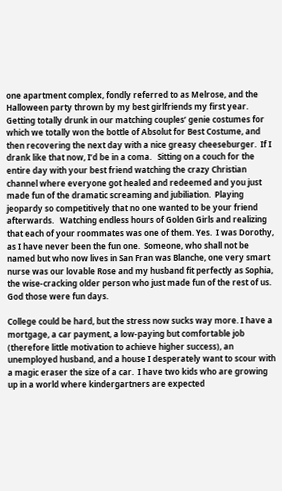one apartment complex, fondly referred to as Melrose, and the Halloween party thrown by my best girlfriends my first year.  Getting totally drunk in our matching couples’ genie costumes for which we totally won the bottle of Absolut for Best Costume, and then recovering the next day with a nice greasy cheeseburger.  If I drank like that now, I’d be in a coma.   Sitting on a couch for the entire day with your best friend watching the crazy Christian channel where everyone got healed and redeemed and you just made fun of the dramatic screaming and jubiliation.  Playing jeopardy so competitively that no one wanted to be your friend afterwards.   Watching endless hours of Golden Girls and realizing that each of your roommates was one of them. Yes.  I was Dorothy, as I have never been the fun one.  Someone, who shall not be named but who now lives in San Fran was Blanche, one very smart nurse was our lovable Rose and my husband fit perfectly as Sophia, the wise-cracking older person who just made fun of the rest of us.  God those were fun days.

College could be hard, but the stress now sucks way more. I have a mortgage, a car payment, a low-paying but comfortable job (therefore little motivation to achieve higher success), an unemployed husband, and a house I desperately want to scour with a magic eraser the size of a car.  I have two kids who are growing up in a world where kindergartners are expected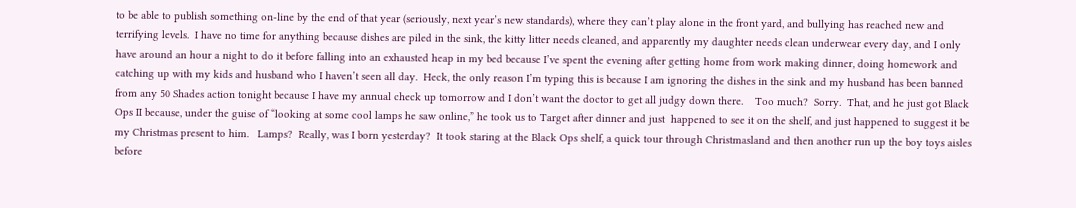to be able to publish something on-line by the end of that year (seriously, next year’s new standards), where they can’t play alone in the front yard, and bullying has reached new and terrifying levels.  I have no time for anything because dishes are piled in the sink, the kitty litter needs cleaned, and apparently my daughter needs clean underwear every day, and I only have around an hour a night to do it before falling into an exhausted heap in my bed because I’ve spent the evening after getting home from work making dinner, doing homework and catching up with my kids and husband who I haven’t seen all day.  Heck, the only reason I’m typing this is because I am ignoring the dishes in the sink and my husband has been banned from any 50 Shades action tonight because I have my annual check up tomorrow and I don’t want the doctor to get all judgy down there.    Too much?  Sorry.  That, and he just got Black Ops II because, under the guise of “looking at some cool lamps he saw online,” he took us to Target after dinner and just  happened to see it on the shelf, and just happened to suggest it be my Christmas present to him.   Lamps?  Really, was I born yesterday?  It took staring at the Black Ops shelf, a quick tour through Christmasland and then another run up the boy toys aisles before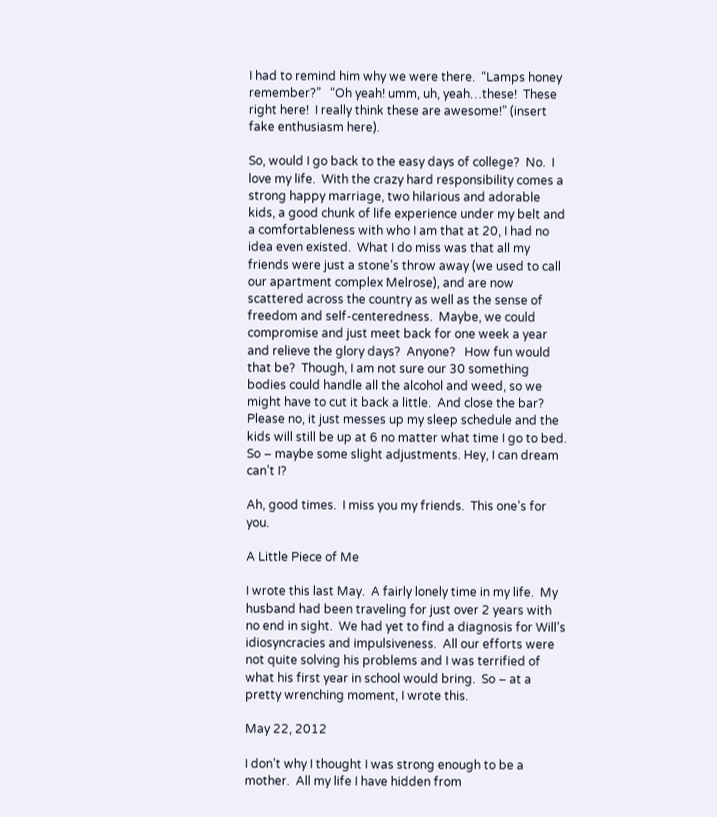I had to remind him why we were there.  “Lamps honey remember?”   “Oh yeah! umm, uh, yeah…these!  These right here!  I really think these are awesome!” (insert fake enthusiasm here).

So, would I go back to the easy days of college?  No.  I love my life.  With the crazy hard responsibility comes a strong happy marriage, two hilarious and adorable kids, a good chunk of life experience under my belt and a comfortableness with who I am that at 20, I had no idea even existed.  What I do miss was that all my friends were just a stone’s throw away (we used to call our apartment complex Melrose), and are now scattered across the country as well as the sense of freedom and self-centeredness.  Maybe, we could compromise and just meet back for one week a year and relieve the glory days?  Anyone?   How fun would that be?  Though, I am not sure our 30 something bodies could handle all the alcohol and weed, so we might have to cut it back a little.  And close the bar?  Please no, it just messes up my sleep schedule and the kids will still be up at 6 no matter what time I go to bed.  So – maybe some slight adjustments. Hey, I can dream can’t I?

Ah, good times.  I miss you my friends.  This one’s for you.

A Little Piece of Me

I wrote this last May.  A fairly lonely time in my life.  My husband had been traveling for just over 2 years with no end in sight.  We had yet to find a diagnosis for Will’s idiosyncracies and impulsiveness.  All our efforts were not quite solving his problems and I was terrified of what his first year in school would bring.  So – at a pretty wrenching moment, I wrote this.

May 22, 2012

I don’t why I thought I was strong enough to be a mother.  All my life I have hidden from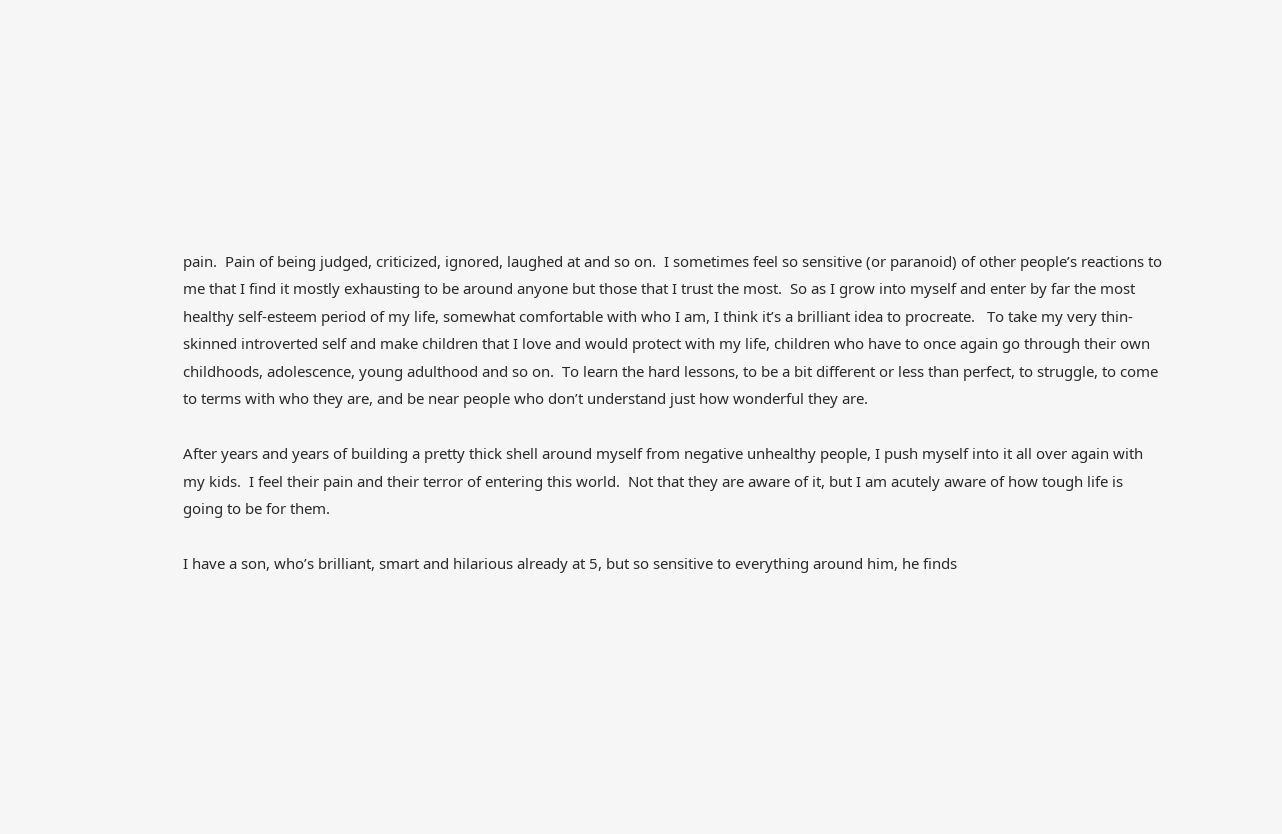pain.  Pain of being judged, criticized, ignored, laughed at and so on.  I sometimes feel so sensitive (or paranoid) of other people’s reactions to me that I find it mostly exhausting to be around anyone but those that I trust the most.  So as I grow into myself and enter by far the most healthy self-esteem period of my life, somewhat comfortable with who I am, I think it’s a brilliant idea to procreate.   To take my very thin-skinned introverted self and make children that I love and would protect with my life, children who have to once again go through their own childhoods, adolescence, young adulthood and so on.  To learn the hard lessons, to be a bit different or less than perfect, to struggle, to come to terms with who they are, and be near people who don’t understand just how wonderful they are.

After years and years of building a pretty thick shell around myself from negative unhealthy people, I push myself into it all over again with my kids.  I feel their pain and their terror of entering this world.  Not that they are aware of it, but I am acutely aware of how tough life is going to be for them.

I have a son, who’s brilliant, smart and hilarious already at 5, but so sensitive to everything around him, he finds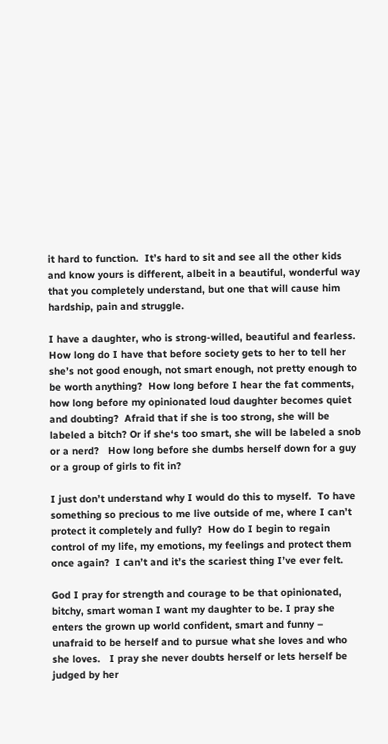it hard to function.  It’s hard to sit and see all the other kids and know yours is different, albeit in a beautiful, wonderful way that you completely understand, but one that will cause him hardship, pain and struggle.

I have a daughter, who is strong-willed, beautiful and fearless.  How long do I have that before society gets to her to tell her she’s not good enough, not smart enough, not pretty enough to be worth anything?  How long before I hear the fat comments, how long before my opinionated loud daughter becomes quiet and doubting?  Afraid that if she is too strong, she will be labeled a bitch? Or if she‘s too smart, she will be labeled a snob or a nerd?   How long before she dumbs herself down for a guy or a group of girls to fit in?

I just don’t understand why I would do this to myself.  To have something so precious to me live outside of me, where I can’t protect it completely and fully?  How do I begin to regain control of my life, my emotions, my feelings and protect them once again?  I can’t and it’s the scariest thing I’ve ever felt.

God I pray for strength and courage to be that opinionated, bitchy, smart woman I want my daughter to be. I pray she enters the grown up world confident, smart and funny – unafraid to be herself and to pursue what she loves and who she loves.   I pray she never doubts herself or lets herself be judged by her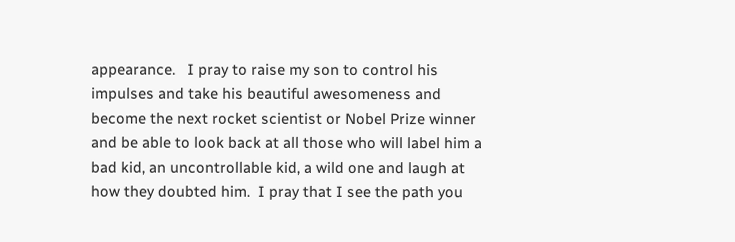appearance.   I pray to raise my son to control his impulses and take his beautiful awesomeness and become the next rocket scientist or Nobel Prize winner and be able to look back at all those who will label him a bad kid, an uncontrollable kid, a wild one and laugh at how they doubted him.  I pray that I see the path you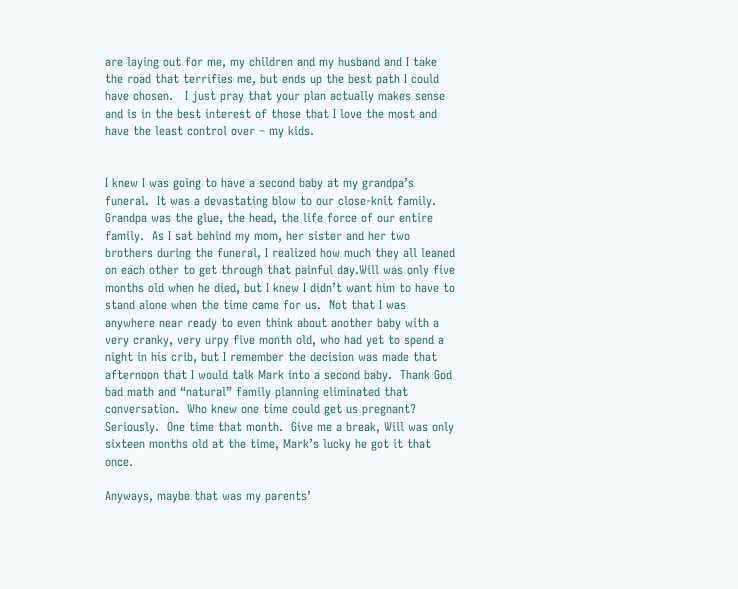are laying out for me, my children and my husband and I take the road that terrifies me, but ends up the best path I could have chosen.   I just pray that your plan actually makes sense and is in the best interest of those that I love the most and have the least control over – my kids.


I knew I was going to have a second baby at my grandpa’s funeral.  It was a devastating blow to our close-knit family.  Grandpa was the glue, the head, the life force of our entire family.  As I sat behind my mom, her sister and her two brothers during the funeral, I realized how much they all leaned on each other to get through that painful day.Will was only five months old when he died, but I knew I didn’t want him to have to stand alone when the time came for us.  Not that I was anywhere near ready to even think about another baby with a very cranky, very urpy five month old, who had yet to spend a night in his crib, but I remember the decision was made that afternoon that I would talk Mark into a second baby.  Thank God bad math and “natural” family planning eliminated that conversation.  Who knew one time could get us pregnant?  Seriously.  One time that month.  Give me a break, Will was only sixteen months old at the time, Mark’s lucky he got it that once.

Anyways, maybe that was my parents’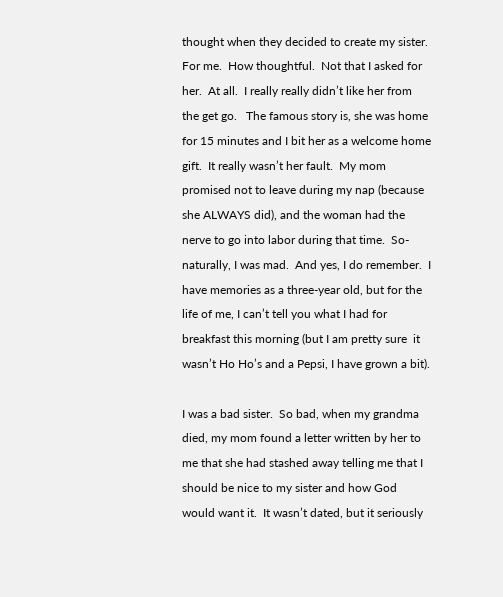thought when they decided to create my sister.    For me.  How thoughtful.  Not that I asked for her.  At all.  I really really didn’t like her from the get go.   The famous story is, she was home for 15 minutes and I bit her as a welcome home gift.  It really wasn’t her fault.  My mom promised not to leave during my nap (because she ALWAYS did), and the woman had the nerve to go into labor during that time.  So-naturally, I was mad.  And yes, I do remember.  I have memories as a three-year old, but for the life of me, I can’t tell you what I had for breakfast this morning (but I am pretty sure  it wasn’t Ho Ho’s and a Pepsi, I have grown a bit).

I was a bad sister.  So bad, when my grandma died, my mom found a letter written by her to me that she had stashed away telling me that I should be nice to my sister and how God would want it.  It wasn’t dated, but it seriously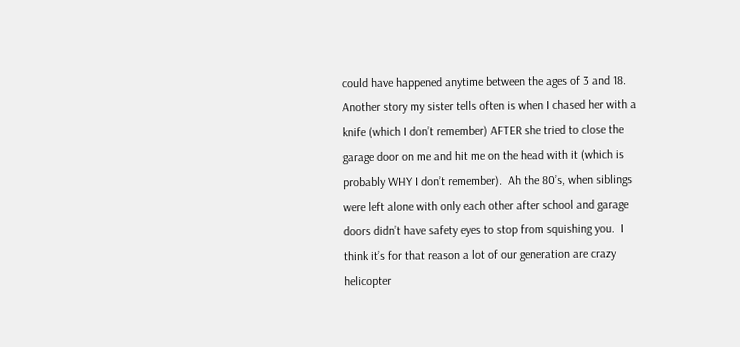could have happened anytime between the ages of 3 and 18.  Another story my sister tells often is when I chased her with a knife (which I don’t remember) AFTER she tried to close the garage door on me and hit me on the head with it (which is probably WHY I don’t remember).  Ah the 80’s, when siblings were left alone with only each other after school and garage doors didn’t have safety eyes to stop from squishing you.  I think it’s for that reason a lot of our generation are crazy helicopter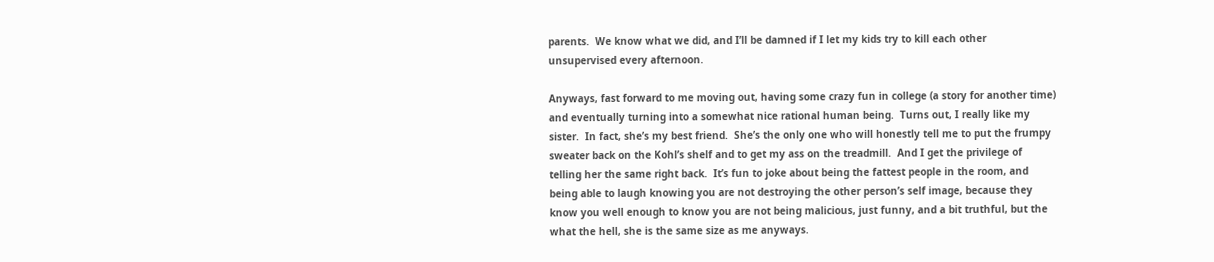parents.  We know what we did, and I’ll be damned if I let my kids try to kill each other unsupervised every afternoon.

Anyways, fast forward to me moving out, having some crazy fun in college (a story for another time) and eventually turning into a somewhat nice rational human being.  Turns out, I really like my sister.  In fact, she’s my best friend.  She’s the only one who will honestly tell me to put the frumpy sweater back on the Kohl’s shelf and to get my ass on the treadmill.  And I get the privilege of telling her the same right back.  It’s fun to joke about being the fattest people in the room, and being able to laugh knowing you are not destroying the other person’s self image, because they know you well enough to know you are not being malicious, just funny, and a bit truthful, but the what the hell, she is the same size as me anyways.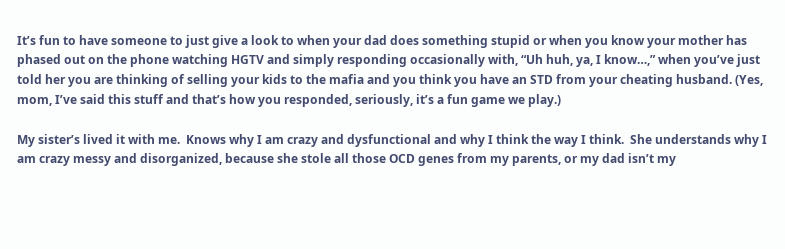It’s fun to have someone to just give a look to when your dad does something stupid or when you know your mother has phased out on the phone watching HGTV and simply responding occasionally with, “Uh huh, ya, I know…,” when you’ve just told her you are thinking of selling your kids to the mafia and you think you have an STD from your cheating husband. (Yes, mom, I’ve said this stuff and that’s how you responded, seriously, it’s a fun game we play.)

My sister’s lived it with me.  Knows why I am crazy and dysfunctional and why I think the way I think.  She understands why I am crazy messy and disorganized, because she stole all those OCD genes from my parents, or my dad isn’t my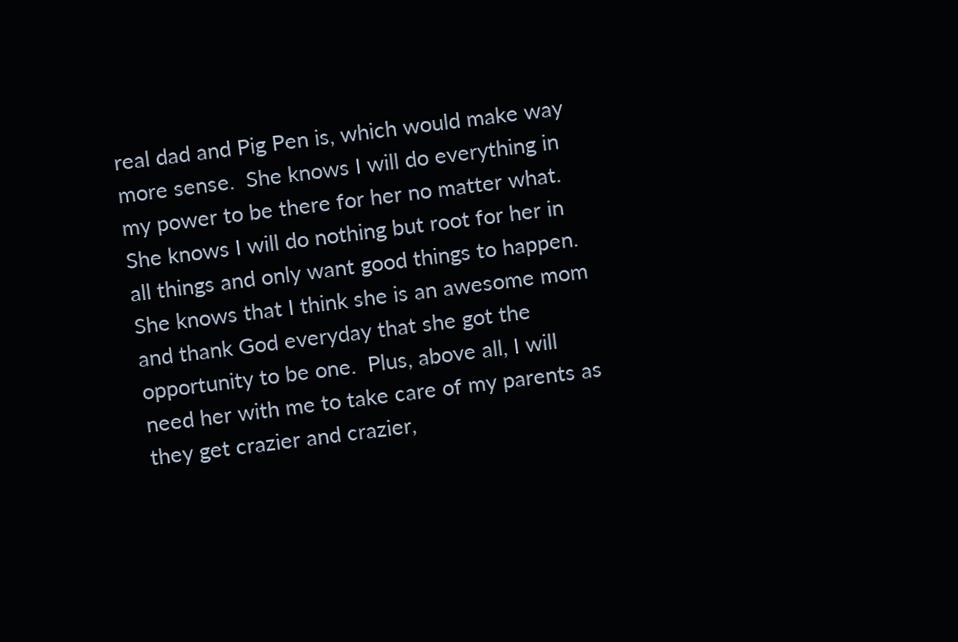real dad and Pig Pen is, which would make way more sense.  She knows I will do everything in my power to be there for her no matter what.  She knows I will do nothing but root for her in all things and only want good things to happen.  She knows that I think she is an awesome mom and thank God everyday that she got the opportunity to be one.  Plus, above all, I will need her with me to take care of my parents as they get crazier and crazier,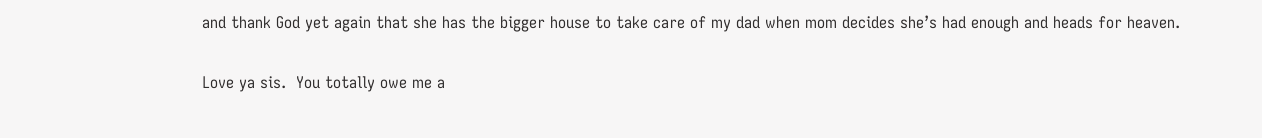and thank God yet again that she has the bigger house to take care of my dad when mom decides she’s had enough and heads for heaven.

Love ya sis.  You totally owe me a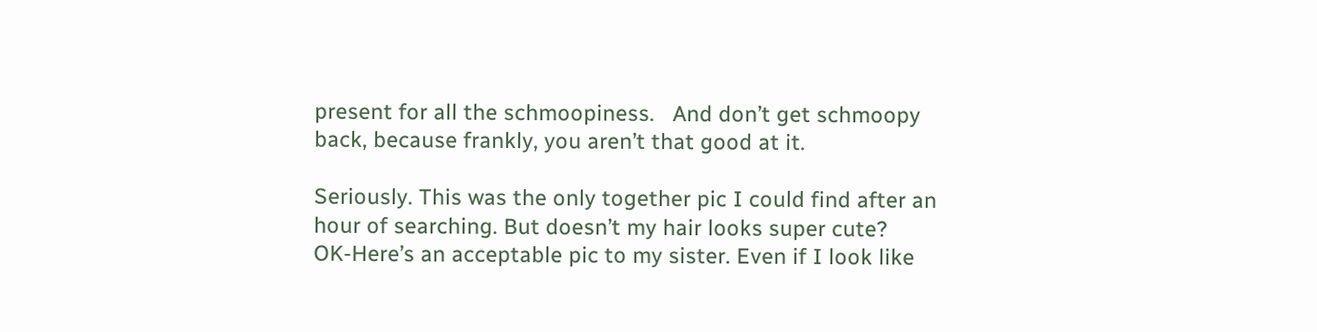present for all the schmoopiness.   And don’t get schmoopy back, because frankly, you aren’t that good at it.

Seriously. This was the only together pic I could find after an hour of searching. But doesn’t my hair looks super cute?
OK-Here’s an acceptable pic to my sister. Even if I look like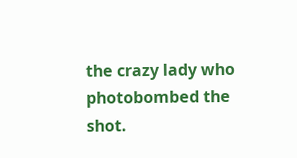the crazy lady who photobombed the shot.